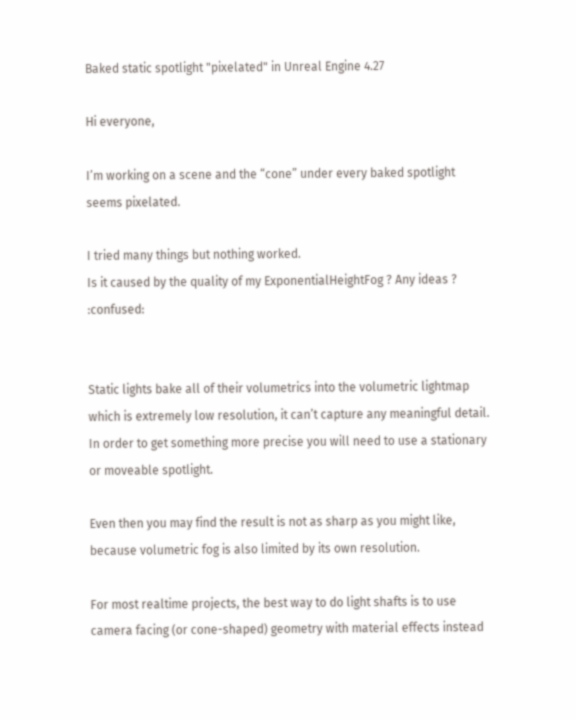Baked static spotlight "pixelated" in Unreal Engine 4.27

Hi everyone,

I’m working on a scene and the “cone” under every baked spotlight seems pixelated.

I tried many things but nothing worked.
Is it caused by the quality of my ExponentialHeightFog ? Any ideas ? :confused:


Static lights bake all of their volumetrics into the volumetric lightmap which is extremely low resolution, it can’t capture any meaningful detail. In order to get something more precise you will need to use a stationary or moveable spotlight.

Even then you may find the result is not as sharp as you might like, because volumetric fog is also limited by its own resolution.

For most realtime projects, the best way to do light shafts is to use camera facing (or cone-shaped) geometry with material effects instead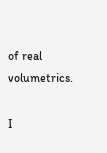of real volumetrics.

I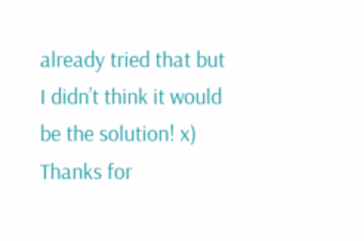already tried that but I didn’t think it would be the solution! x)
Thanks for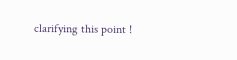clarifying this point !